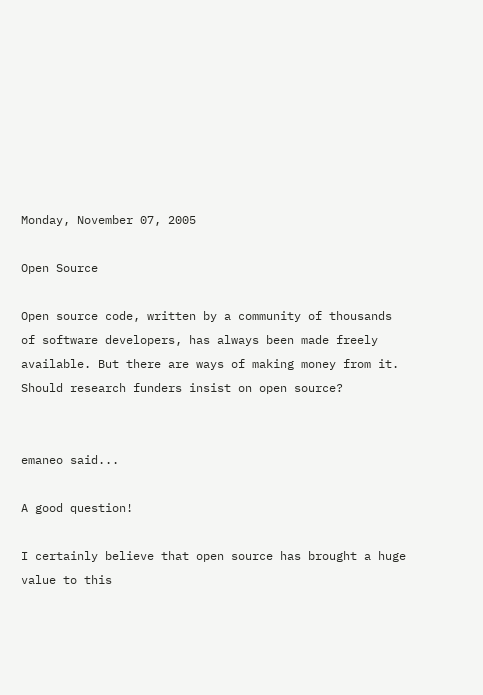Monday, November 07, 2005

Open Source

Open source code, written by a community of thousands of software developers, has always been made freely available. But there are ways of making money from it.
Should research funders insist on open source?


emaneo said...

A good question!

I certainly believe that open source has brought a huge value to this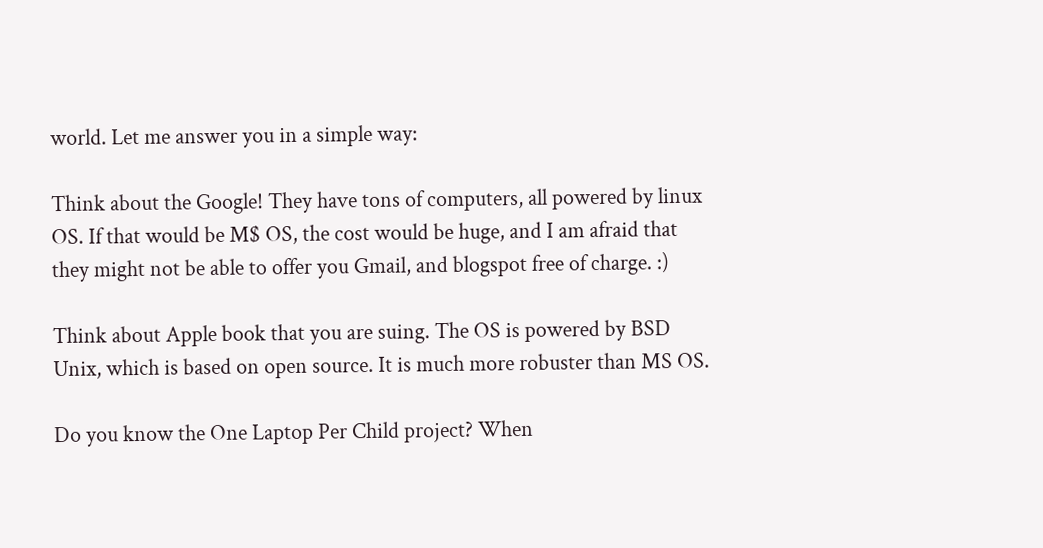world. Let me answer you in a simple way:

Think about the Google! They have tons of computers, all powered by linux OS. If that would be M$ OS, the cost would be huge, and I am afraid that they might not be able to offer you Gmail, and blogspot free of charge. :)

Think about Apple book that you are suing. The OS is powered by BSD Unix, which is based on open source. It is much more robuster than MS OS.

Do you know the One Laptop Per Child project? When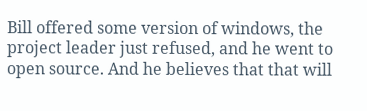Bill offered some version of windows, the project leader just refused, and he went to open source. And he believes that that will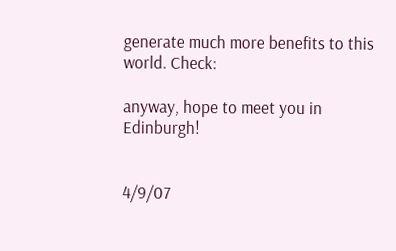generate much more benefits to this world. Check:

anyway, hope to meet you in Edinburgh!


4/9/07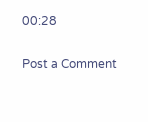00:28

Post a Comment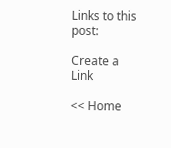Links to this post:

Create a Link

<< Home